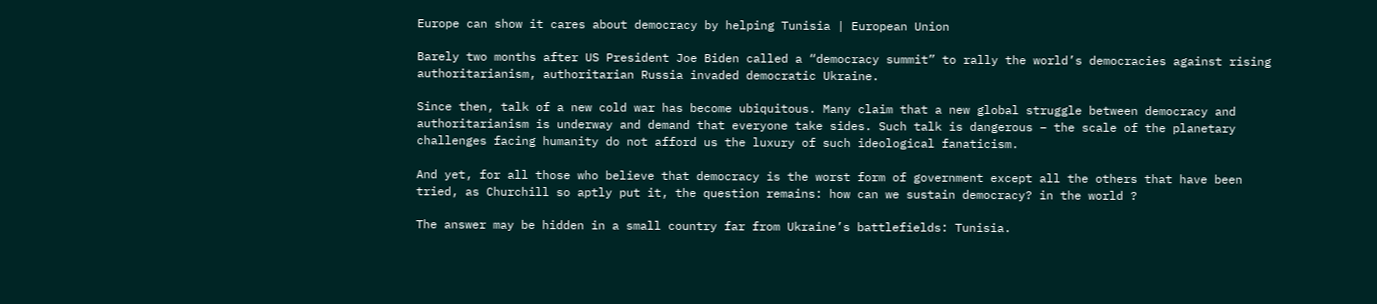Europe can show it cares about democracy by helping Tunisia | European Union

Barely two months after US President Joe Biden called a “democracy summit” to rally the world’s democracies against rising authoritarianism, authoritarian Russia invaded democratic Ukraine.

Since then, talk of a new cold war has become ubiquitous. Many claim that a new global struggle between democracy and authoritarianism is underway and demand that everyone take sides. Such talk is dangerous – the scale of the planetary challenges facing humanity do not afford us the luxury of such ideological fanaticism.

And yet, for all those who believe that democracy is the worst form of government except all the others that have been tried, as Churchill so aptly put it, the question remains: how can we sustain democracy? in the world ?

The answer may be hidden in a small country far from Ukraine’s battlefields: Tunisia.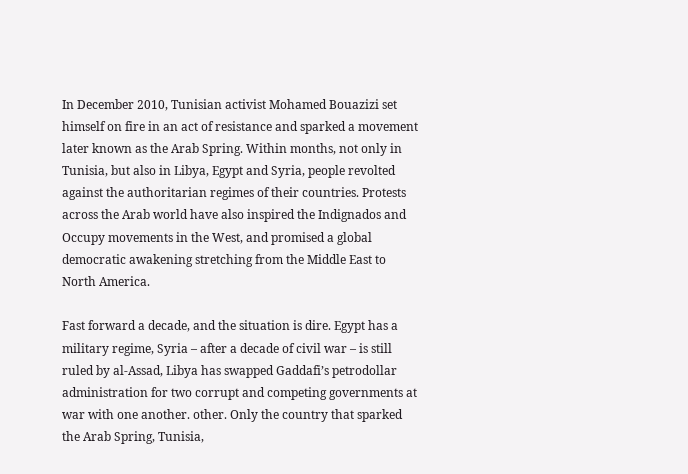In December 2010, Tunisian activist Mohamed Bouazizi set himself on fire in an act of resistance and sparked a movement later known as the Arab Spring. Within months, not only in Tunisia, but also in Libya, Egypt and Syria, people revolted against the authoritarian regimes of their countries. Protests across the Arab world have also inspired the Indignados and Occupy movements in the West, and promised a global democratic awakening stretching from the Middle East to North America.

Fast forward a decade, and the situation is dire. Egypt has a military regime, Syria – after a decade of civil war – is still ruled by al-Assad, Libya has swapped Gaddafi’s petrodollar administration for two corrupt and competing governments at war with one another. other. Only the country that sparked the Arab Spring, Tunisia,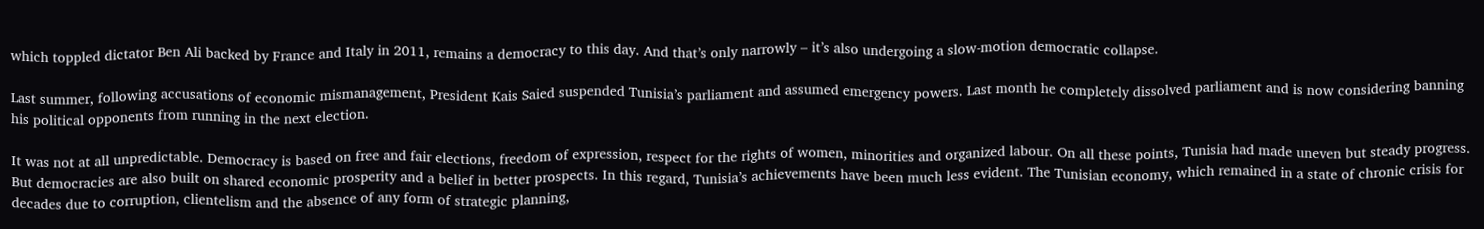which toppled dictator Ben Ali backed by France and Italy in 2011, remains a democracy to this day. And that’s only narrowly – it’s also undergoing a slow-motion democratic collapse.

Last summer, following accusations of economic mismanagement, President Kais Saied suspended Tunisia’s parliament and assumed emergency powers. Last month he completely dissolved parliament and is now considering banning his political opponents from running in the next election.

It was not at all unpredictable. Democracy is based on free and fair elections, freedom of expression, respect for the rights of women, minorities and organized labour. On all these points, Tunisia had made uneven but steady progress. But democracies are also built on shared economic prosperity and a belief in better prospects. In this regard, Tunisia’s achievements have been much less evident. The Tunisian economy, which remained in a state of chronic crisis for decades due to corruption, clientelism and the absence of any form of strategic planning,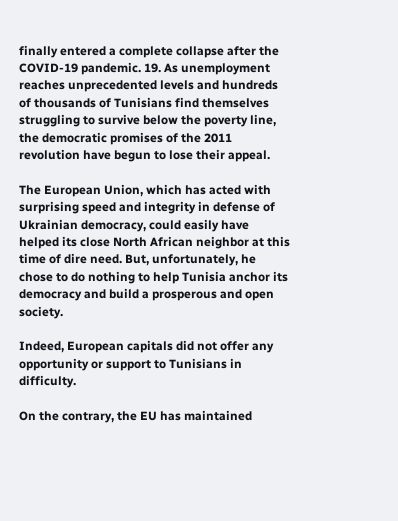finally entered a complete collapse after the COVID-19 pandemic. 19. As unemployment reaches unprecedented levels and hundreds of thousands of Tunisians find themselves struggling to survive below the poverty line, the democratic promises of the 2011 revolution have begun to lose their appeal.

The European Union, which has acted with surprising speed and integrity in defense of Ukrainian democracy, could easily have helped its close North African neighbor at this time of dire need. But, unfortunately, he chose to do nothing to help Tunisia anchor its democracy and build a prosperous and open society.

Indeed, European capitals did not offer any opportunity or support to Tunisians in difficulty.

On the contrary, the EU has maintained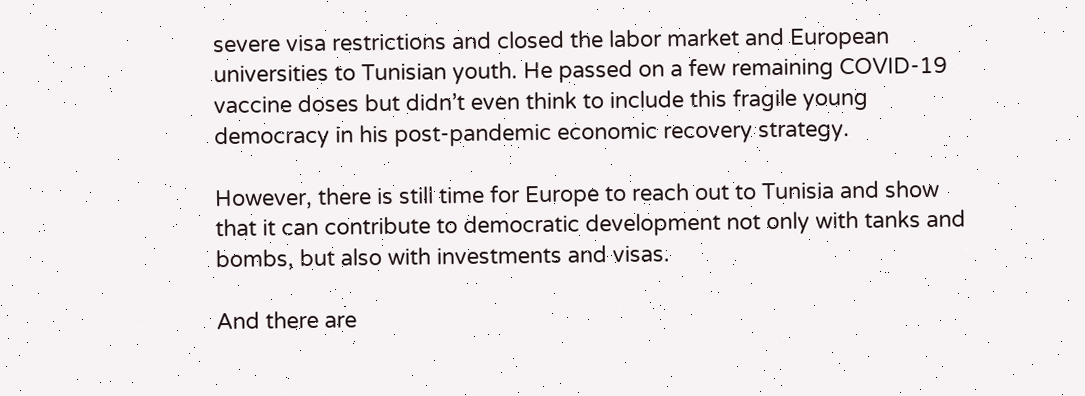severe visa restrictions and closed the labor market and European universities to Tunisian youth. He passed on a few remaining COVID-19 vaccine doses but didn’t even think to include this fragile young democracy in his post-pandemic economic recovery strategy.

However, there is still time for Europe to reach out to Tunisia and show that it can contribute to democratic development not only with tanks and bombs, but also with investments and visas.

And there are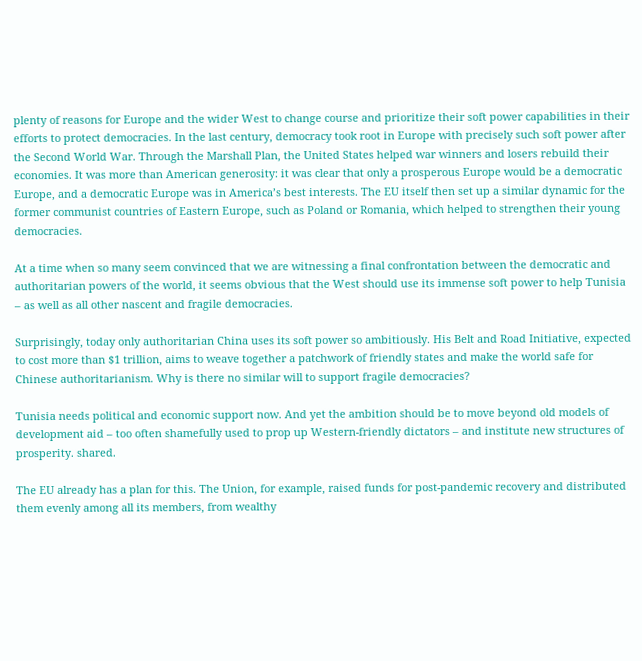plenty of reasons for Europe and the wider West to change course and prioritize their soft power capabilities in their efforts to protect democracies. In the last century, democracy took root in Europe with precisely such soft power after the Second World War. Through the Marshall Plan, the United States helped war winners and losers rebuild their economies. It was more than American generosity: it was clear that only a prosperous Europe would be a democratic Europe, and a democratic Europe was in America’s best interests. The EU itself then set up a similar dynamic for the former communist countries of Eastern Europe, such as Poland or Romania, which helped to strengthen their young democracies.

At a time when so many seem convinced that we are witnessing a final confrontation between the democratic and authoritarian powers of the world, it seems obvious that the West should use its immense soft power to help Tunisia – as well as all other nascent and fragile democracies.

Surprisingly, today only authoritarian China uses its soft power so ambitiously. His Belt and Road Initiative, expected to cost more than $1 trillion, aims to weave together a patchwork of friendly states and make the world safe for Chinese authoritarianism. Why is there no similar will to support fragile democracies?

Tunisia needs political and economic support now. And yet the ambition should be to move beyond old models of development aid – too often shamefully used to prop up Western-friendly dictators – and institute new structures of prosperity. shared.

The EU already has a plan for this. The Union, for example, raised funds for post-pandemic recovery and distributed them evenly among all its members, from wealthy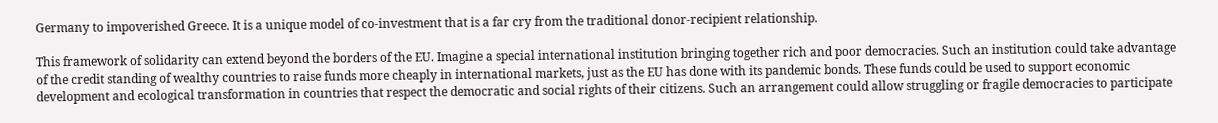Germany to impoverished Greece. It is a unique model of co-investment that is a far cry from the traditional donor-recipient relationship.

This framework of solidarity can extend beyond the borders of the EU. Imagine a special international institution bringing together rich and poor democracies. Such an institution could take advantage of the credit standing of wealthy countries to raise funds more cheaply in international markets, just as the EU has done with its pandemic bonds. These funds could be used to support economic development and ecological transformation in countries that respect the democratic and social rights of their citizens. Such an arrangement could allow struggling or fragile democracies to participate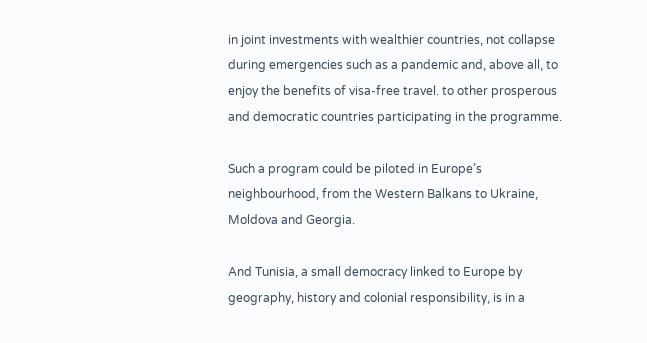in joint investments with wealthier countries, not collapse during emergencies such as a pandemic and, above all, to enjoy the benefits of visa-free travel. to other prosperous and democratic countries participating in the programme.

Such a program could be piloted in Europe’s neighbourhood, from the Western Balkans to Ukraine, Moldova and Georgia.

And Tunisia, a small democracy linked to Europe by geography, history and colonial responsibility, is in a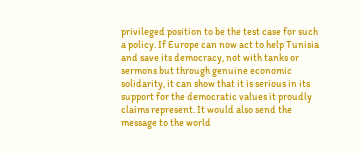privileged position to be the test case for such a policy. If Europe can now act to help Tunisia and save its democracy, not with tanks or sermons but through genuine economic solidarity, it can show that it is serious in its support for the democratic values it proudly claims represent. It would also send the message to the world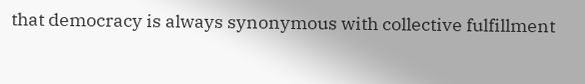that democracy is always synonymous with collective fulfillment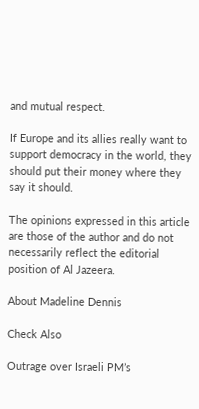and mutual respect.

If Europe and its allies really want to support democracy in the world, they should put their money where they say it should.

The opinions expressed in this article are those of the author and do not necessarily reflect the editorial position of Al Jazeera.

About Madeline Dennis

Check Also

Outrage over Israeli PM’s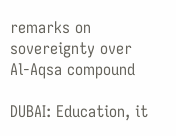remarks on sovereignty over Al-Aqsa compound

DUBAI: Education, it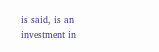is said, is an investment in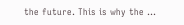the future. This is why the …